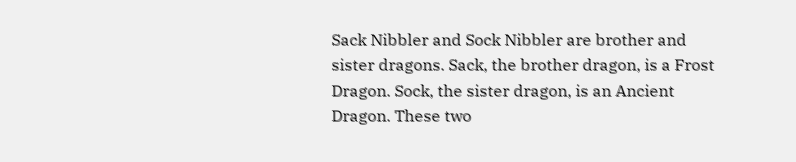Sack Nibbler and Sock Nibbler are brother and sister dragons. Sack, the brother dragon, is a Frost Dragon. Sock, the sister dragon, is an Ancient Dragon. These two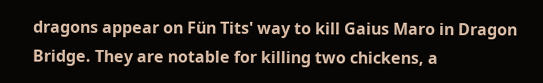dragons appear on Fün Tits' way to kill Gaius Maro in Dragon Bridge. They are notable for killing two chickens, a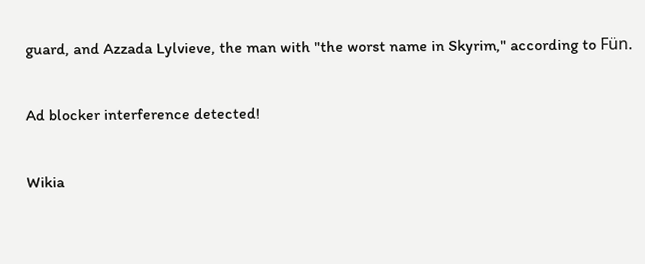guard, and Azzada Lylvieve, the man with "the worst name in Skyrim," according to Fün.

Ad blocker interference detected!

Wikia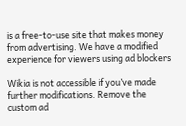is a free-to-use site that makes money from advertising. We have a modified experience for viewers using ad blockers

Wikia is not accessible if you’ve made further modifications. Remove the custom ad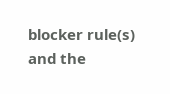blocker rule(s) and the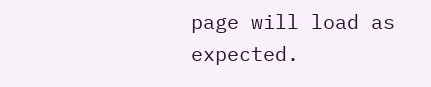page will load as expected.